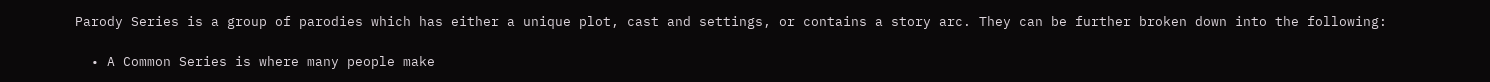Parody Series is a group of parodies which has either a unique plot, cast and settings, or contains a story arc. They can be further broken down into the following:

  • A Common Series is where many people make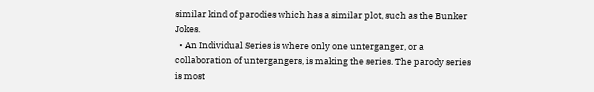similar kind of parodies which has a similar plot, such as the Bunker Jokes.
  • An Individual Series is where only one unterganger, or a collaboration of untergangers, is making the series. The parody series is most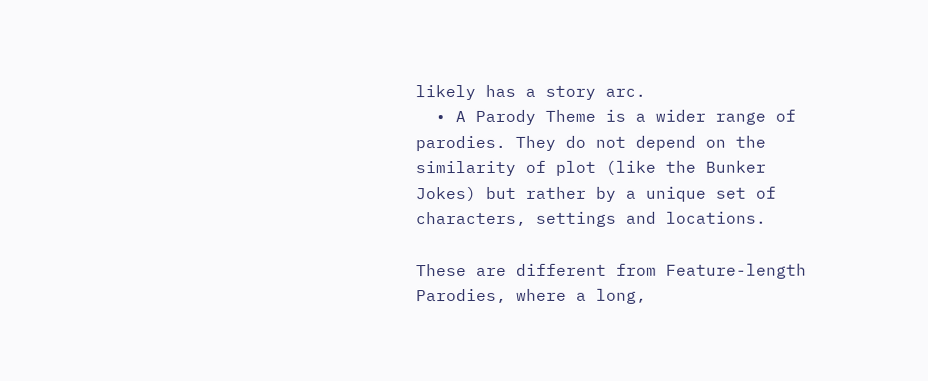likely has a story arc.
  • A Parody Theme is a wider range of parodies. They do not depend on the similarity of plot (like the Bunker Jokes) but rather by a unique set of characters, settings and locations.

These are different from Feature-length Parodies, where a long,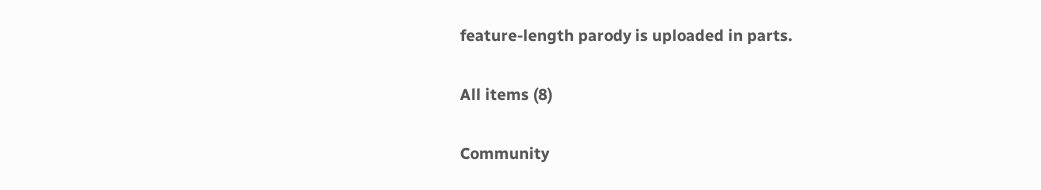feature-length parody is uploaded in parts.

All items (8)

Community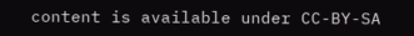content is available under CC-BY-SA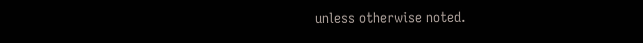unless otherwise noted.